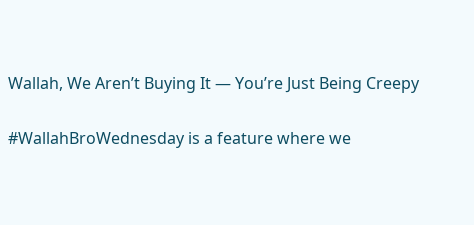Wallah, We Aren’t Buying It — You’re Just Being Creepy

#WallahBroWednesday is a feature where we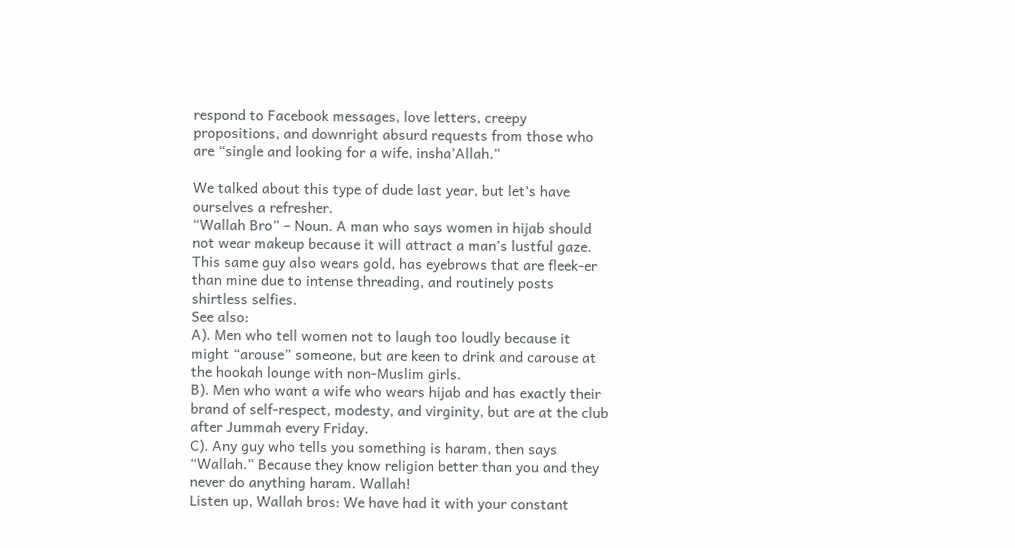respond to Facebook messages, love letters, creepy propositions, and downright absurd requests from those who are “single and looking for a wife, insha’Allah.”

We talked about this type of dude last year, but let’s have ourselves a refresher.
“Wallah Bro” – Noun. A man who says women in hijab should not wear makeup because it will attract a man’s lustful gaze. This same guy also wears gold, has eyebrows that are fleek-er than mine due to intense threading, and routinely posts shirtless selfies.
See also:
A). Men who tell women not to laugh too loudly because it might “arouse” someone, but are keen to drink and carouse at the hookah lounge with non-Muslim girls.
B). Men who want a wife who wears hijab and has exactly their brand of self-respect, modesty, and virginity, but are at the club after Jummah every Friday.
C). Any guy who tells you something is haram, then says “Wallah.” Because they know religion better than you and they never do anything haram. Wallah!
Listen up, Wallah bros: We have had it with your constant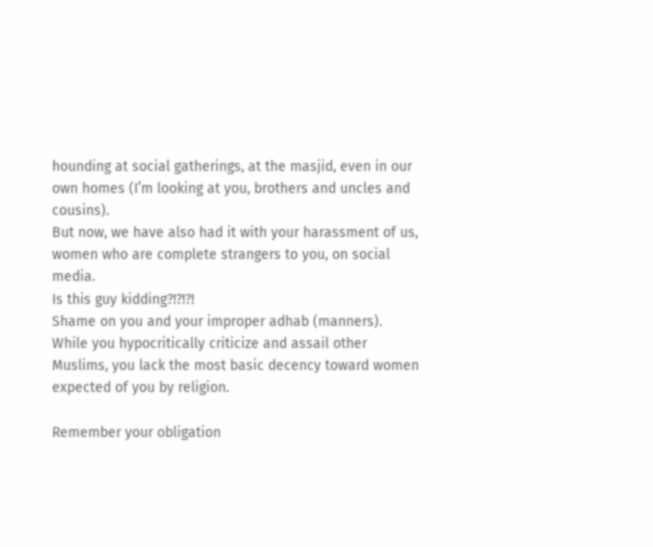hounding at social gatherings, at the masjid, even in our own homes (I’m looking at you, brothers and uncles and cousins).
But now, we have also had it with your harassment of us, women who are complete strangers to you, on social media.
Is this guy kidding?!?!?!
Shame on you and your improper adhab (manners). While you hypocritically criticize and assail other Muslims, you lack the most basic decency toward women expected of you by religion.

Remember your obligation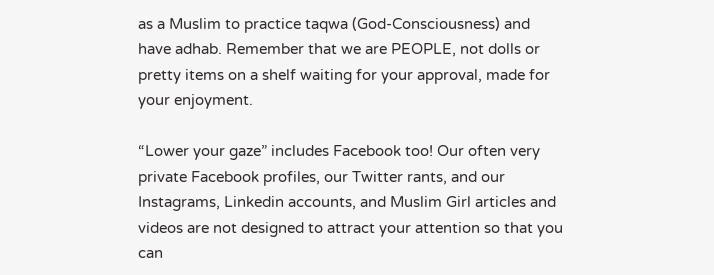as a Muslim to practice taqwa (God-Consciousness) and have adhab. Remember that we are PEOPLE, not dolls or pretty items on a shelf waiting for your approval, made for your enjoyment.

“Lower your gaze” includes Facebook too! Our often very private Facebook profiles, our Twitter rants, and our Instagrams, Linkedin accounts, and Muslim Girl articles and videos are not designed to attract your attention so that you can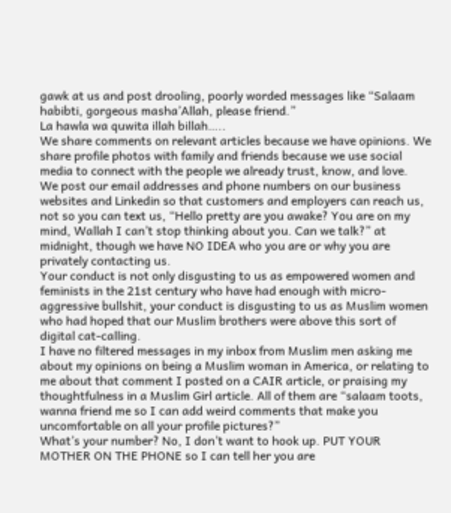gawk at us and post drooling, poorly worded messages like “Salaam habibti, gorgeous masha’Allah, please friend.”
La hawla wa quwita illah billah…..
We share comments on relevant articles because we have opinions. We share profile photos with family and friends because we use social media to connect with the people we already trust, know, and love.
We post our email addresses and phone numbers on our business websites and Linkedin so that customers and employers can reach us, not so you can text us, “Hello pretty are you awake? You are on my mind, Wallah I can’t stop thinking about you. Can we talk?” at midnight, though we have NO IDEA who you are or why you are privately contacting us.
Your conduct is not only disgusting to us as empowered women and feminists in the 21st century who have had enough with micro-aggressive bullshit, your conduct is disgusting to us as Muslim women who had hoped that our Muslim brothers were above this sort of digital cat-calling.
I have no filtered messages in my inbox from Muslim men asking me about my opinions on being a Muslim woman in America, or relating to me about that comment I posted on a CAIR article, or praising my thoughtfulness in a Muslim Girl article. All of them are “salaam toots, wanna friend me so I can add weird comments that make you uncomfortable on all your profile pictures?”
What’s your number? No, I don’t want to hook up. PUT YOUR MOTHER ON THE PHONE so I can tell her you are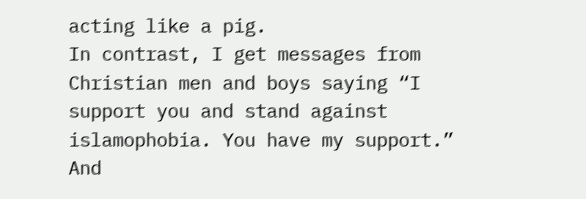acting like a pig.
In contrast, I get messages from Christian men and boys saying “I support you and stand against islamophobia. You have my support.”
And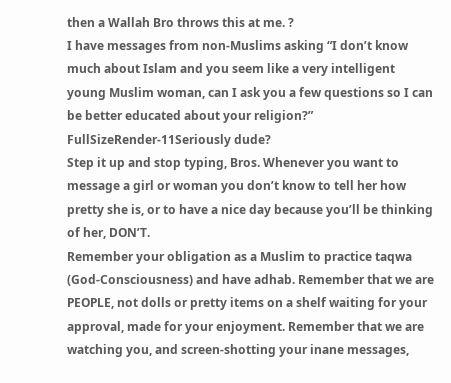then a Wallah Bro throws this at me. ?
I have messages from non-Muslims asking “I don’t know much about Islam and you seem like a very intelligent young Muslim woman, can I ask you a few questions so I can be better educated about your religion?”
FullSizeRender-11Seriously dude?
Step it up and stop typing, Bros. Whenever you want to message a girl or woman you don’t know to tell her how pretty she is, or to have a nice day because you’ll be thinking of her, DON’T.
Remember your obligation as a Muslim to practice taqwa (God-Consciousness) and have adhab. Remember that we are PEOPLE, not dolls or pretty items on a shelf waiting for your approval, made for your enjoyment. Remember that we are watching you, and screen-shotting your inane messages,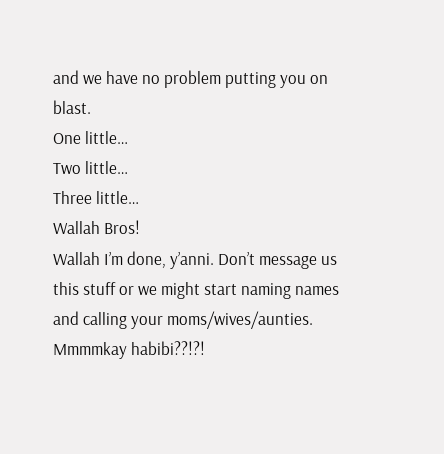and we have no problem putting you on blast.
One little…
Two little…
Three little…
Wallah Bros!
Wallah I’m done, y’anni. Don’t message us this stuff or we might start naming names and calling your moms/wives/aunties. Mmmmkay habibi??!?!